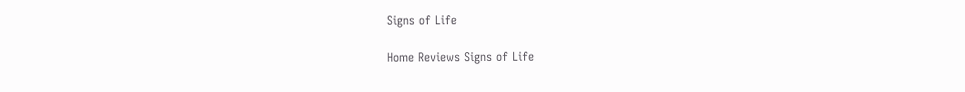Signs of Life

Home Reviews Signs of Life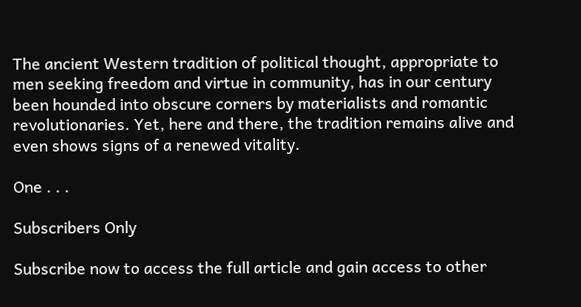The ancient Western tradition of political thought, appropriate to men seeking freedom and virtue in community, has in our century been hounded into obscure corners by materialists and romantic revolutionaries. Yet, here and there, the tradition remains alive and even shows signs of a renewed vitality.

One . . .

Subscribers Only

Subscribe now to access the full article and gain access to other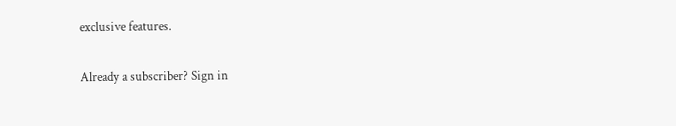exclusive features.

Already a subscriber? Sign in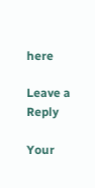here

Leave a Reply

Your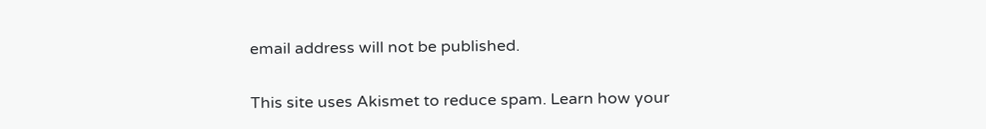email address will not be published.

This site uses Akismet to reduce spam. Learn how your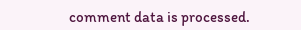comment data is processed.